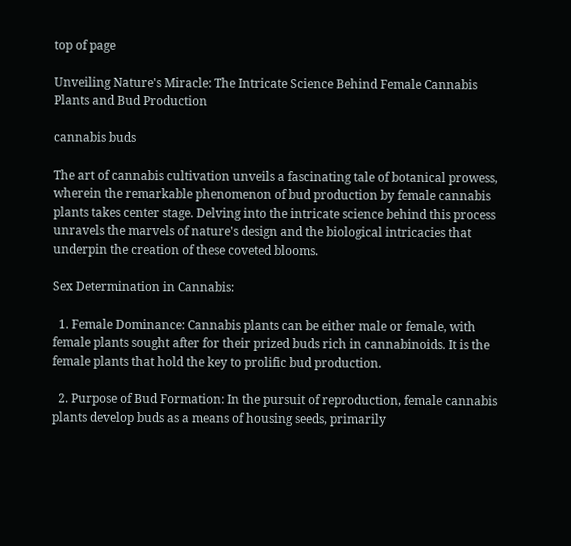top of page

Unveiling Nature's Miracle: The Intricate Science Behind Female Cannabis Plants and Bud Production

cannabis buds

The art of cannabis cultivation unveils a fascinating tale of botanical prowess, wherein the remarkable phenomenon of bud production by female cannabis plants takes center stage. Delving into the intricate science behind this process unravels the marvels of nature's design and the biological intricacies that underpin the creation of these coveted blooms.

Sex Determination in Cannabis:

  1. Female Dominance: Cannabis plants can be either male or female, with female plants sought after for their prized buds rich in cannabinoids. It is the female plants that hold the key to prolific bud production.

  2. Purpose of Bud Formation: In the pursuit of reproduction, female cannabis plants develop buds as a means of housing seeds, primarily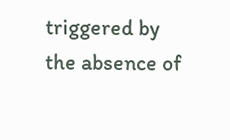triggered by the absence of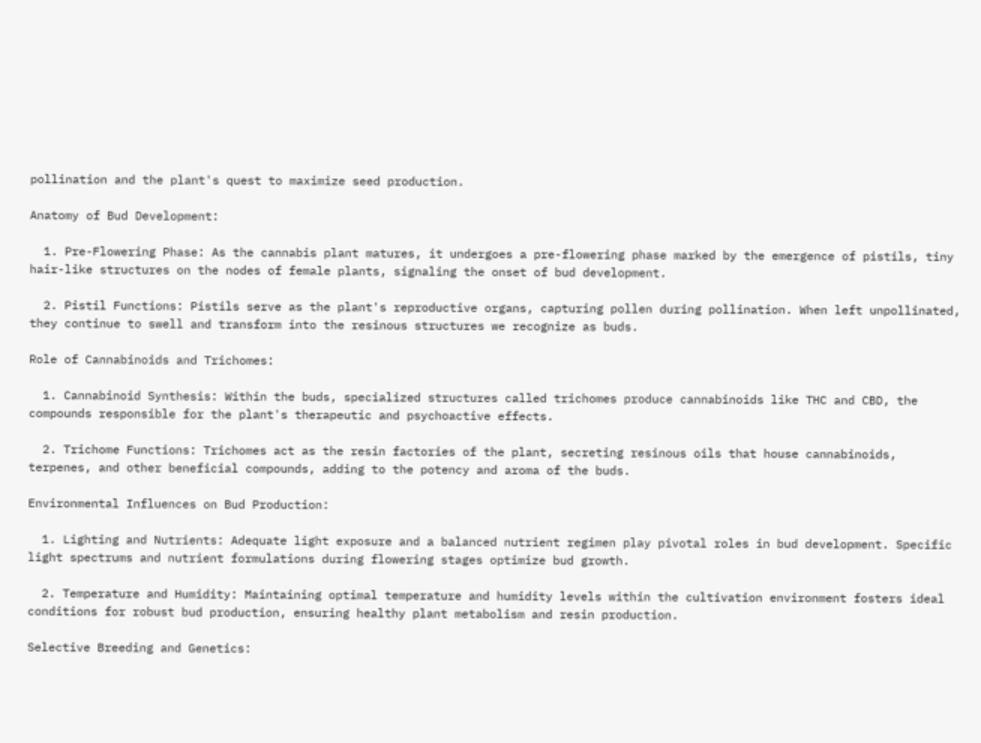pollination and the plant's quest to maximize seed production.

Anatomy of Bud Development:

  1. Pre-Flowering Phase: As the cannabis plant matures, it undergoes a pre-flowering phase marked by the emergence of pistils, tiny hair-like structures on the nodes of female plants, signaling the onset of bud development.

  2. Pistil Functions: Pistils serve as the plant's reproductive organs, capturing pollen during pollination. When left unpollinated, they continue to swell and transform into the resinous structures we recognize as buds.

Role of Cannabinoids and Trichomes:

  1. Cannabinoid Synthesis: Within the buds, specialized structures called trichomes produce cannabinoids like THC and CBD, the compounds responsible for the plant's therapeutic and psychoactive effects.

  2. Trichome Functions: Trichomes act as the resin factories of the plant, secreting resinous oils that house cannabinoids, terpenes, and other beneficial compounds, adding to the potency and aroma of the buds.

Environmental Influences on Bud Production:

  1. Lighting and Nutrients: Adequate light exposure and a balanced nutrient regimen play pivotal roles in bud development. Specific light spectrums and nutrient formulations during flowering stages optimize bud growth.

  2. Temperature and Humidity: Maintaining optimal temperature and humidity levels within the cultivation environment fosters ideal conditions for robust bud production, ensuring healthy plant metabolism and resin production.

Selective Breeding and Genetics: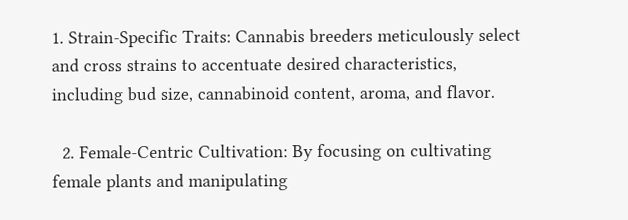1. Strain-Specific Traits: Cannabis breeders meticulously select and cross strains to accentuate desired characteristics, including bud size, cannabinoid content, aroma, and flavor.

  2. Female-Centric Cultivation: By focusing on cultivating female plants and manipulating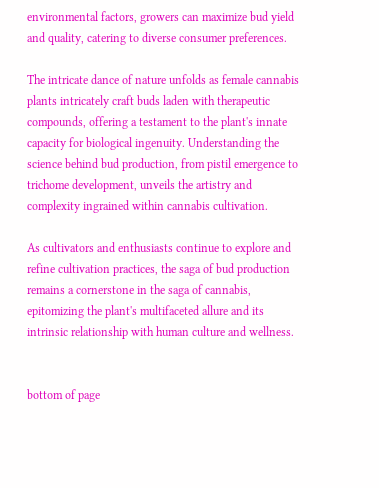environmental factors, growers can maximize bud yield and quality, catering to diverse consumer preferences.

The intricate dance of nature unfolds as female cannabis plants intricately craft buds laden with therapeutic compounds, offering a testament to the plant's innate capacity for biological ingenuity. Understanding the science behind bud production, from pistil emergence to trichome development, unveils the artistry and complexity ingrained within cannabis cultivation.

As cultivators and enthusiasts continue to explore and refine cultivation practices, the saga of bud production remains a cornerstone in the saga of cannabis, epitomizing the plant's multifaceted allure and its intrinsic relationship with human culture and wellness.


bottom of page